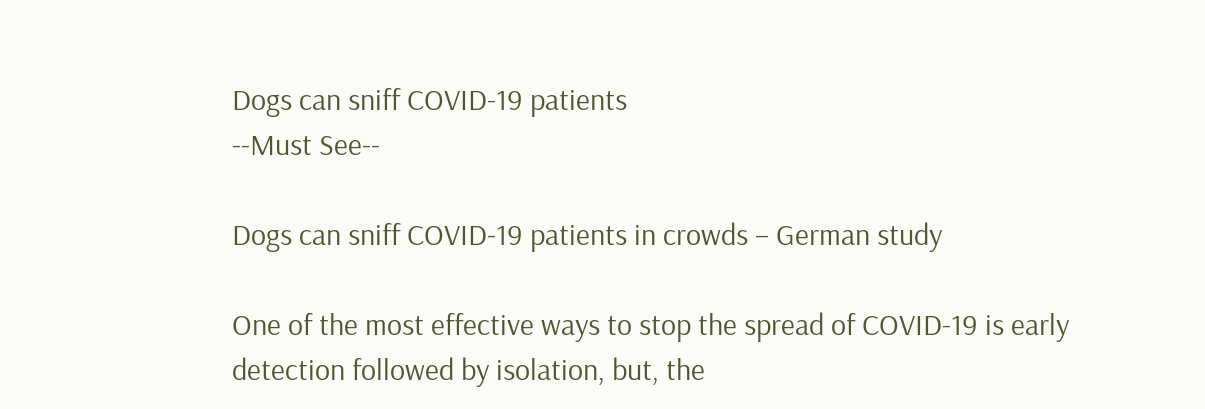Dogs can sniff COVID-19 patients
--Must See--

Dogs can sniff COVID-19 patients in crowds – German study

One of the most effective ways to stop the spread of COVID-19 is early detection followed by isolation, but, the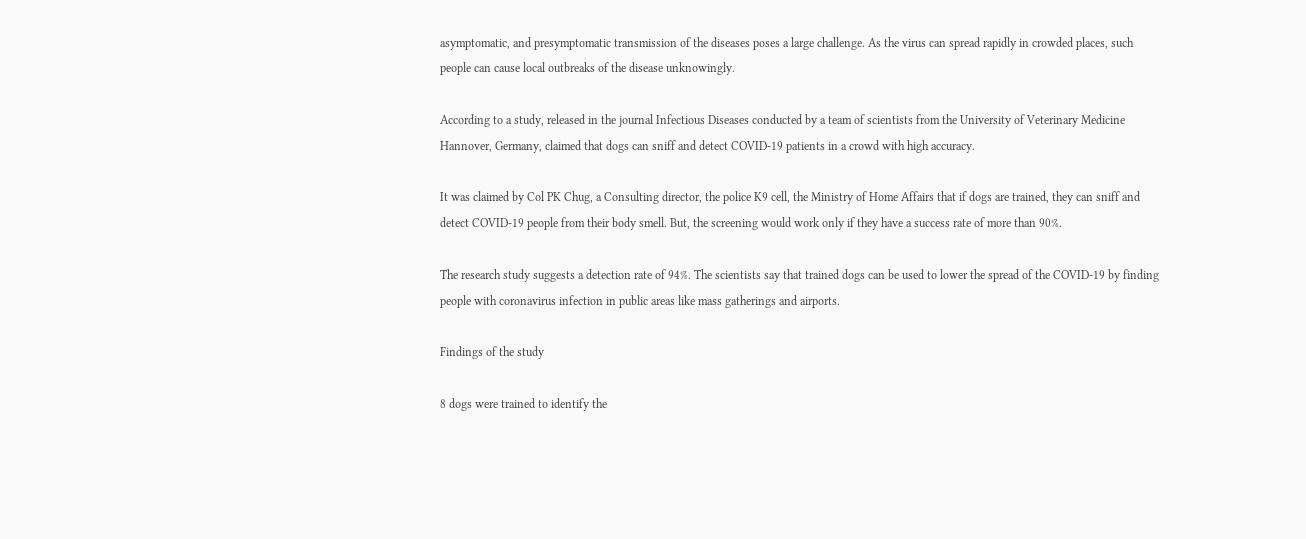asymptomatic, and presymptomatic transmission of the diseases poses a large challenge. As the virus can spread rapidly in crowded places, such people can cause local outbreaks of the disease unknowingly.

According to a study, released in the journal Infectious Diseases conducted by a team of scientists from the University of Veterinary Medicine Hannover, Germany, claimed that dogs can sniff and detect COVID-19 patients in a crowd with high accuracy.

It was claimed by Col PK Chug, a Consulting director, the police K9 cell, the Ministry of Home Affairs that if dogs are trained, they can sniff and detect COVID-19 people from their body smell. But, the screening would work only if they have a success rate of more than 90%.

The research study suggests a detection rate of 94%. The scientists say that trained dogs can be used to lower the spread of the COVID-19 by finding people with coronavirus infection in public areas like mass gatherings and airports.

Findings of the study

8 dogs were trained to identify the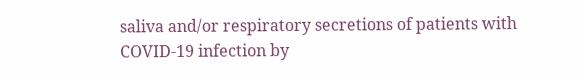saliva and/or respiratory secretions of patients with COVID-19 infection by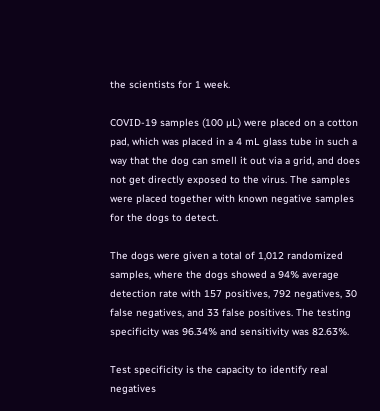the scientists for 1 week.

COVID-19 samples (100 µL) were placed on a cotton pad, which was placed in a 4 mL glass tube in such a way that the dog can smell it out via a grid, and does not get directly exposed to the virus. The samples were placed together with known negative samples for the dogs to detect.

The dogs were given a total of 1,012 randomized samples, where the dogs showed a 94% average detection rate with 157 positives, 792 negatives, 30 false negatives, and 33 false positives. The testing specificity was 96.34% and sensitivity was 82.63%.

Test specificity is the capacity to identify real negatives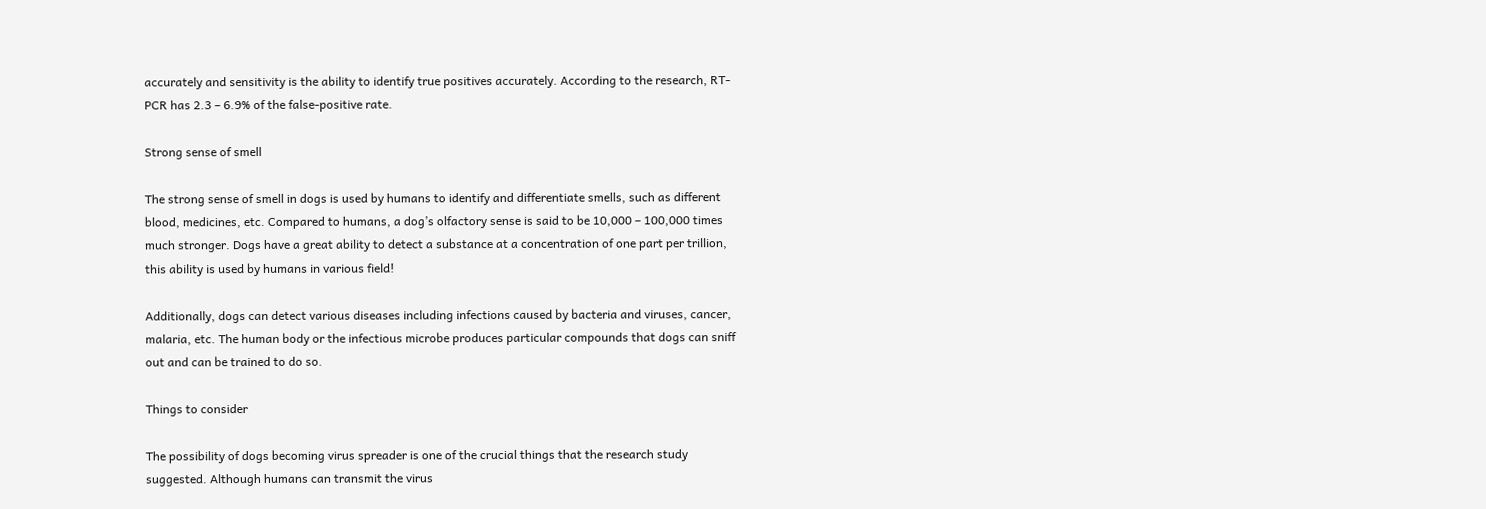accurately and sensitivity is the ability to identify true positives accurately. According to the research, RT-PCR has 2.3 – 6.9% of the false-positive rate.

Strong sense of smell

The strong sense of smell in dogs is used by humans to identify and differentiate smells, such as different blood, medicines, etc. Compared to humans, a dog’s olfactory sense is said to be 10,000 – 100,000 times much stronger. Dogs have a great ability to detect a substance at a concentration of one part per trillion, this ability is used by humans in various field!

Additionally, dogs can detect various diseases including infections caused by bacteria and viruses, cancer, malaria, etc. The human body or the infectious microbe produces particular compounds that dogs can sniff out and can be trained to do so.

Things to consider

The possibility of dogs becoming virus spreader is one of the crucial things that the research study suggested. Although humans can transmit the virus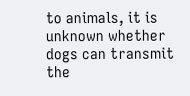to animals, it is unknown whether dogs can transmit the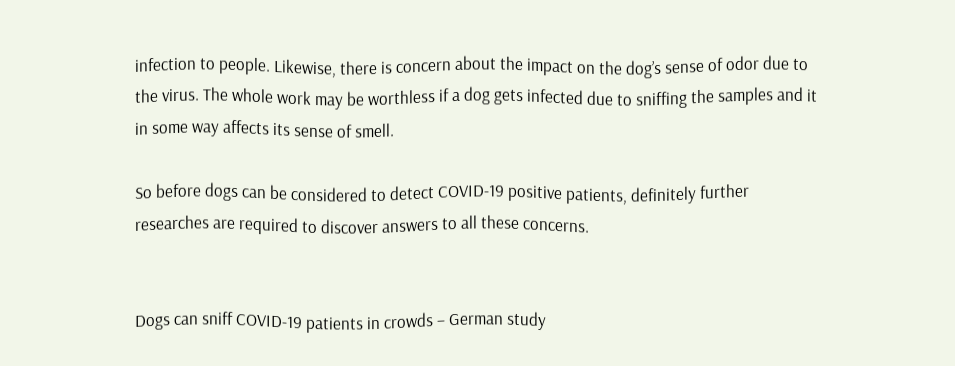infection to people. Likewise, there is concern about the impact on the dog’s sense of odor due to the virus. The whole work may be worthless if a dog gets infected due to sniffing the samples and it in some way affects its sense of smell.

So before dogs can be considered to detect COVID-19 positive patients, definitely further researches are required to discover answers to all these concerns.


Dogs can sniff COVID-19 patients in crowds – German study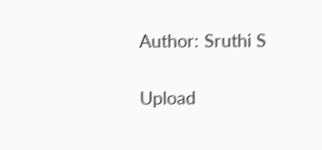Author: Sruthi S

Upload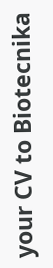your CV to Biotecnika